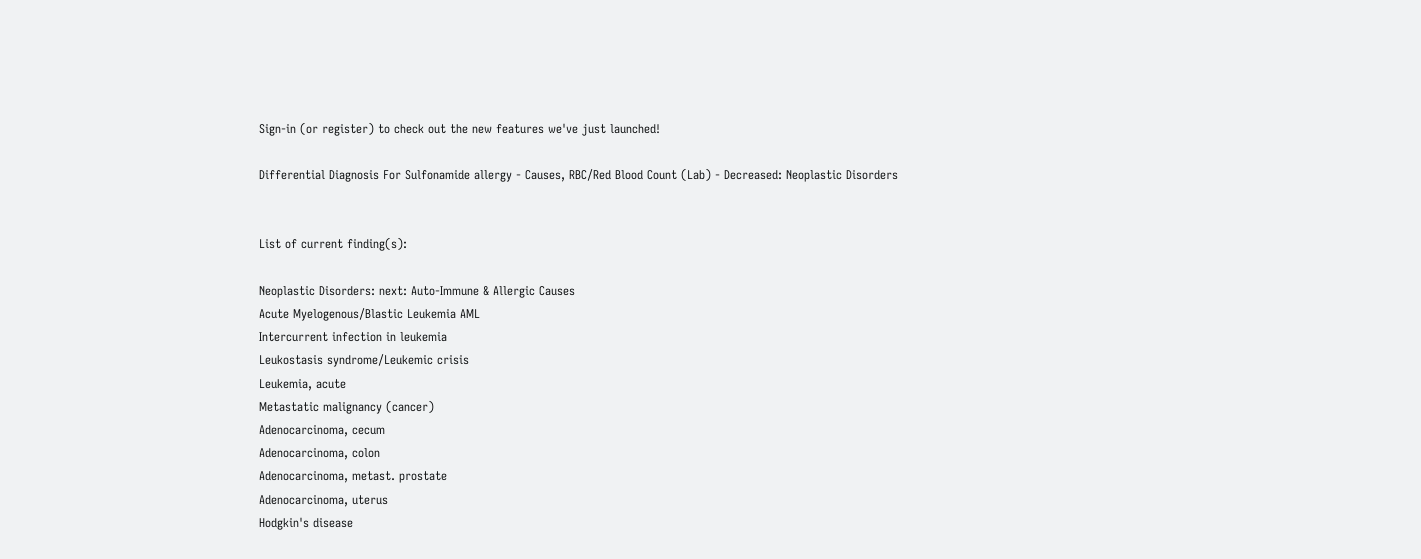Sign-in (or register) to check out the new features we've just launched!

Differential Diagnosis For Sulfonamide allergy - Causes, RBC/Red Blood Count (Lab) - Decreased: Neoplastic Disorders


List of current finding(s):

Neoplastic Disorders: next: Auto-Immune & Allergic Causes
Acute Myelogenous/Blastic Leukemia AML
Intercurrent infection in leukemia
Leukostasis syndrome/Leukemic crisis
Leukemia, acute
Metastatic malignancy (cancer)
Adenocarcinoma, cecum
Adenocarcinoma, colon
Adenocarcinoma, metast. prostate
Adenocarcinoma, uterus
Hodgkin's disease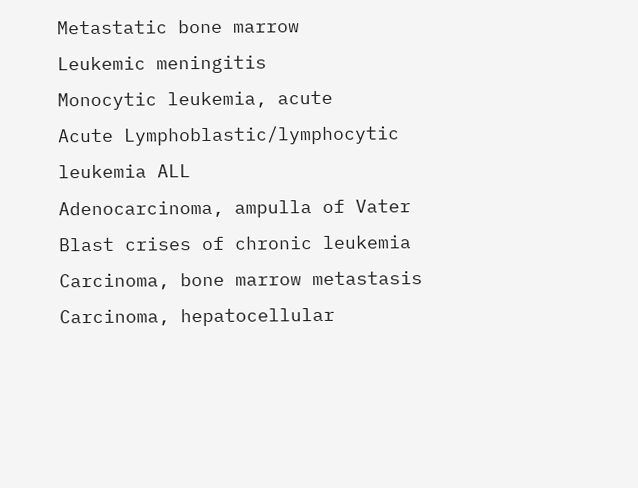Metastatic bone marrow
Leukemic meningitis
Monocytic leukemia, acute
Acute Lymphoblastic/lymphocytic leukemia ALL
Adenocarcinoma, ampulla of Vater
Blast crises of chronic leukemia
Carcinoma, bone marrow metastasis
Carcinoma, hepatocellular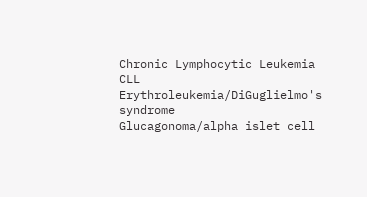Chronic Lymphocytic Leukemia CLL
Erythroleukemia/DiGuglielmo's syndrome
Glucagonoma/alpha islet cell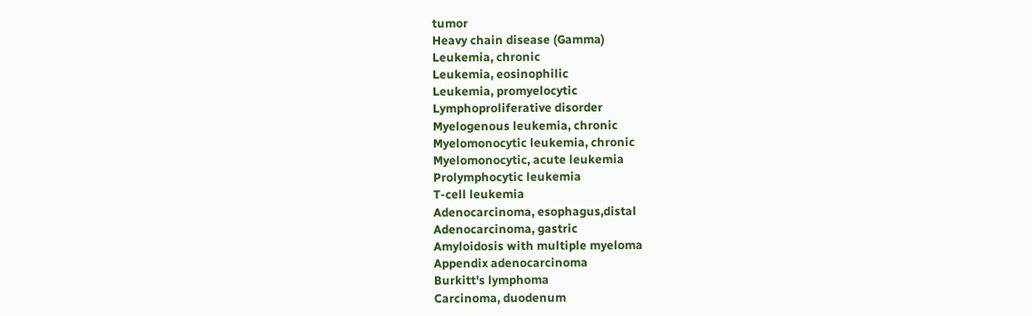tumor
Heavy chain disease (Gamma)
Leukemia, chronic
Leukemia, eosinophilic
Leukemia, promyelocytic
Lymphoproliferative disorder
Myelogenous leukemia, chronic
Myelomonocytic leukemia, chronic
Myelomonocytic, acute leukemia
Prolymphocytic leukemia
T-cell leukemia
Adenocarcinoma, esophagus,distal
Adenocarcinoma, gastric
Amyloidosis with multiple myeloma
Appendix adenocarcinoma
Burkitt's lymphoma
Carcinoma, duodenum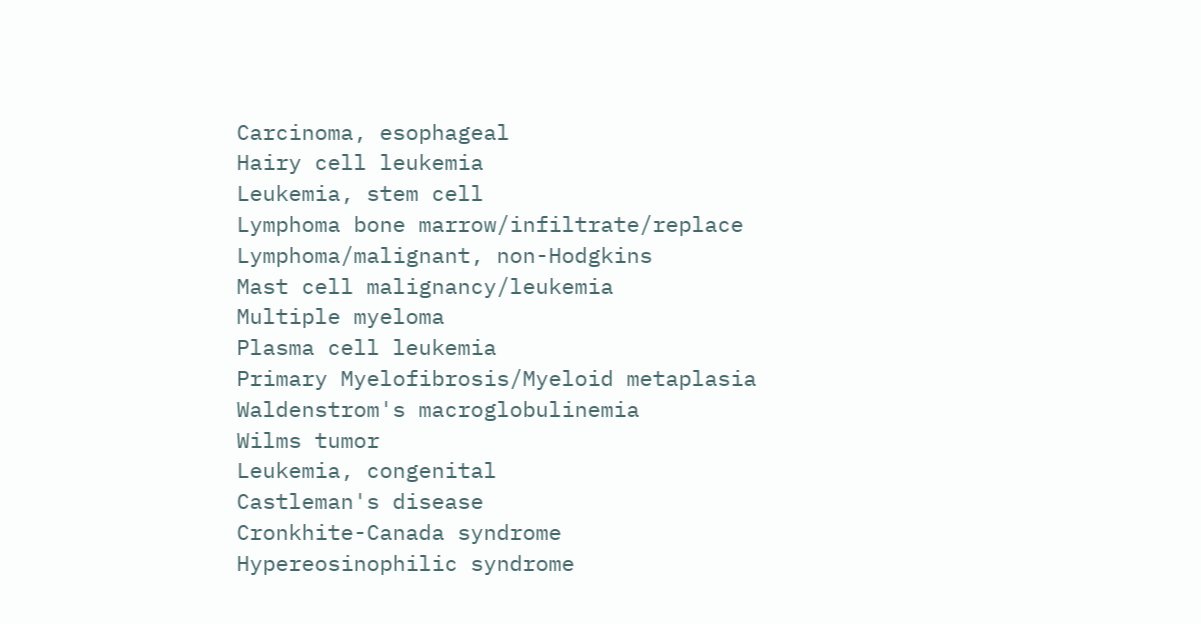Carcinoma, esophageal
Hairy cell leukemia
Leukemia, stem cell
Lymphoma bone marrow/infiltrate/replace
Lymphoma/malignant, non-Hodgkins
Mast cell malignancy/leukemia
Multiple myeloma
Plasma cell leukemia
Primary Myelofibrosis/Myeloid metaplasia
Waldenstrom's macroglobulinemia
Wilms tumor
Leukemia, congenital
Castleman's disease
Cronkhite-Canada syndrome
Hypereosinophilic syndrome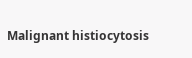Malignant histiocytosis